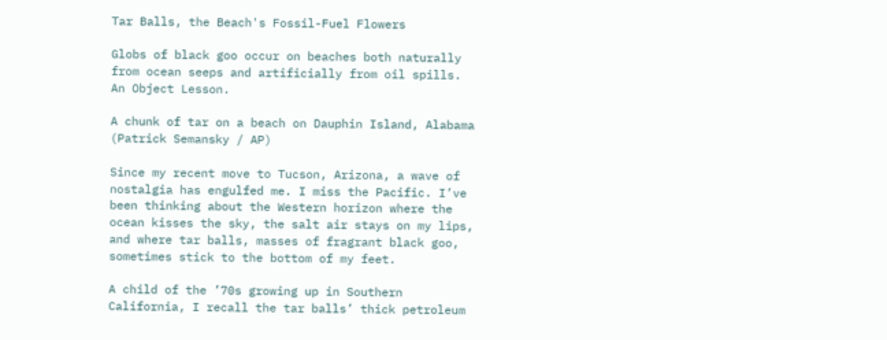Tar Balls, the Beach's Fossil-Fuel Flowers

Globs of black goo occur on beaches both naturally from ocean seeps and artificially from oil spills. An Object Lesson.

A chunk of tar on a beach on Dauphin Island, Alabama (Patrick Semansky / AP)

Since my recent move to Tucson, Arizona, a wave of nostalgia has engulfed me. I miss the Pacific. I’ve been thinking about the Western horizon where the ocean kisses the sky, the salt air stays on my lips, and where tar balls, masses of fragrant black goo, sometimes stick to the bottom of my feet.

A child of the ’70s growing up in Southern California, I recall the tar balls’ thick petroleum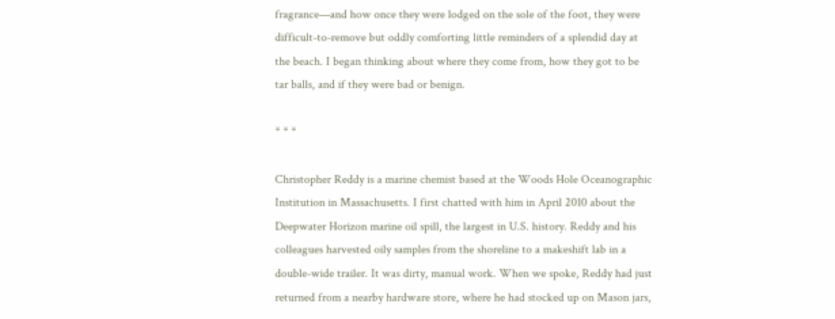fragrance—and how once they were lodged on the sole of the foot, they were difficult-to-remove but oddly comforting little reminders of a splendid day at the beach. I began thinking about where they come from, how they got to be tar balls, and if they were bad or benign.

* * *

Christopher Reddy is a marine chemist based at the Woods Hole Oceanographic Institution in Massachusetts. I first chatted with him in April 2010 about the Deepwater Horizon marine oil spill, the largest in U.S. history. Reddy and his colleagues harvested oily samples from the shoreline to a makeshift lab in a double-wide trailer. It was dirty, manual work. When we spoke, Reddy had just returned from a nearby hardware store, where he had stocked up on Mason jars,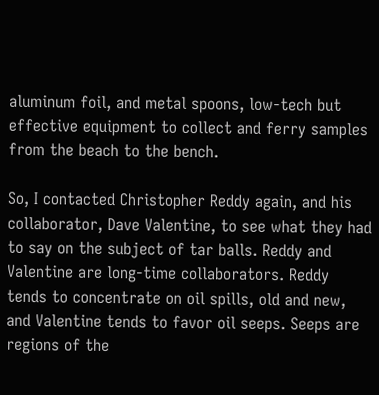aluminum foil, and metal spoons, low-tech but effective equipment to collect and ferry samples from the beach to the bench.

So, I contacted Christopher Reddy again, and his collaborator, Dave Valentine, to see what they had to say on the subject of tar balls. Reddy and Valentine are long-time collaborators. Reddy tends to concentrate on oil spills, old and new, and Valentine tends to favor oil seeps. Seeps are regions of the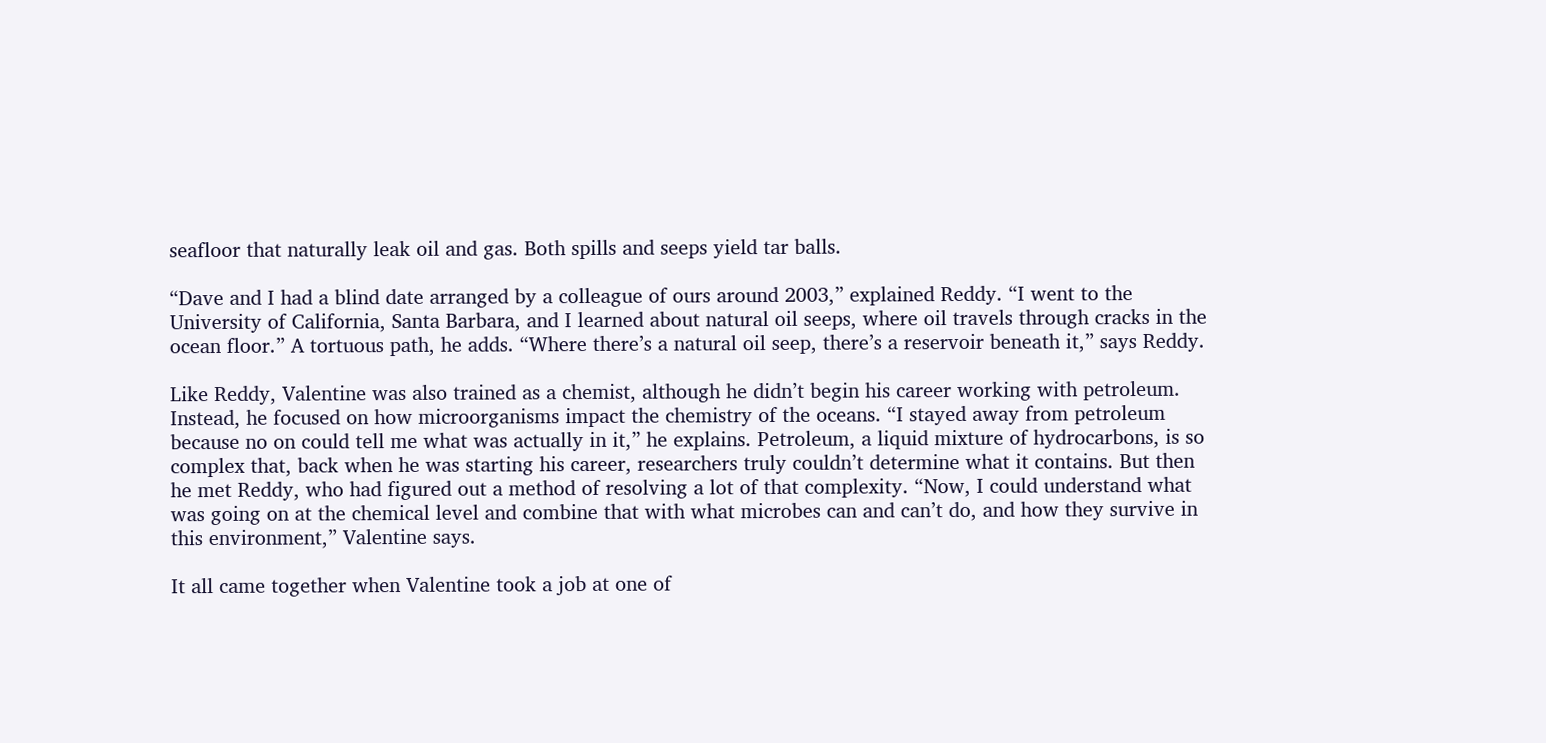seafloor that naturally leak oil and gas. Both spills and seeps yield tar balls.

“Dave and I had a blind date arranged by a colleague of ours around 2003,” explained Reddy. “I went to the University of California, Santa Barbara, and I learned about natural oil seeps, where oil travels through cracks in the ocean floor.” A tortuous path, he adds. “Where there’s a natural oil seep, there’s a reservoir beneath it,” says Reddy.

Like Reddy, Valentine was also trained as a chemist, although he didn’t begin his career working with petroleum. Instead, he focused on how microorganisms impact the chemistry of the oceans. “I stayed away from petroleum because no on could tell me what was actually in it,” he explains. Petroleum, a liquid mixture of hydrocarbons, is so complex that, back when he was starting his career, researchers truly couldn’t determine what it contains. But then he met Reddy, who had figured out a method of resolving a lot of that complexity. “Now, I could understand what was going on at the chemical level and combine that with what microbes can and can’t do, and how they survive in this environment,” Valentine says.

It all came together when Valentine took a job at one of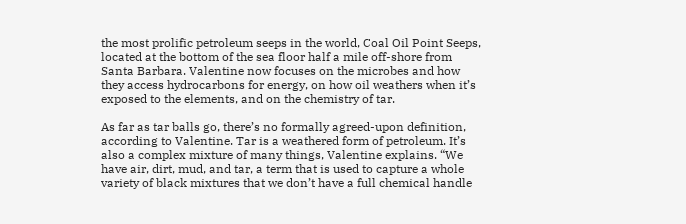the most prolific petroleum seeps in the world, Coal Oil Point Seeps, located at the bottom of the sea floor half a mile off-shore from Santa Barbara. Valentine now focuses on the microbes and how they access hydrocarbons for energy, on how oil weathers when it’s exposed to the elements, and on the chemistry of tar.

As far as tar balls go, there’s no formally agreed-upon definition, according to Valentine. Tar is a weathered form of petroleum. It’s also a complex mixture of many things, Valentine explains. “We have air, dirt, mud, and tar, a term that is used to capture a whole variety of black mixtures that we don’t have a full chemical handle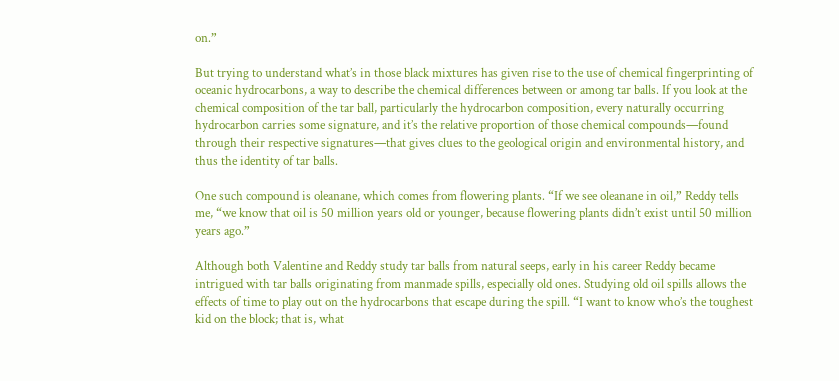on.”

But trying to understand what’s in those black mixtures has given rise to the use of chemical fingerprinting of oceanic hydrocarbons, a way to describe the chemical differences between or among tar balls. If you look at the chemical composition of the tar ball, particularly the hydrocarbon composition, every naturally occurring hydrocarbon carries some signature, and it’s the relative proportion of those chemical compounds—found through their respective signatures—that gives clues to the geological origin and environmental history, and thus the identity of tar balls.

One such compound is oleanane, which comes from flowering plants. “If we see oleanane in oil,” Reddy tells me, “we know that oil is 50 million years old or younger, because flowering plants didn’t exist until 50 million years ago.”

Although both Valentine and Reddy study tar balls from natural seeps, early in his career Reddy became intrigued with tar balls originating from manmade spills, especially old ones. Studying old oil spills allows the effects of time to play out on the hydrocarbons that escape during the spill. “I want to know who’s the toughest kid on the block; that is, what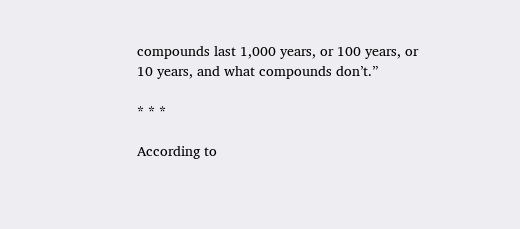compounds last 1,000 years, or 100 years, or 10 years, and what compounds don’t.”

* * *

According to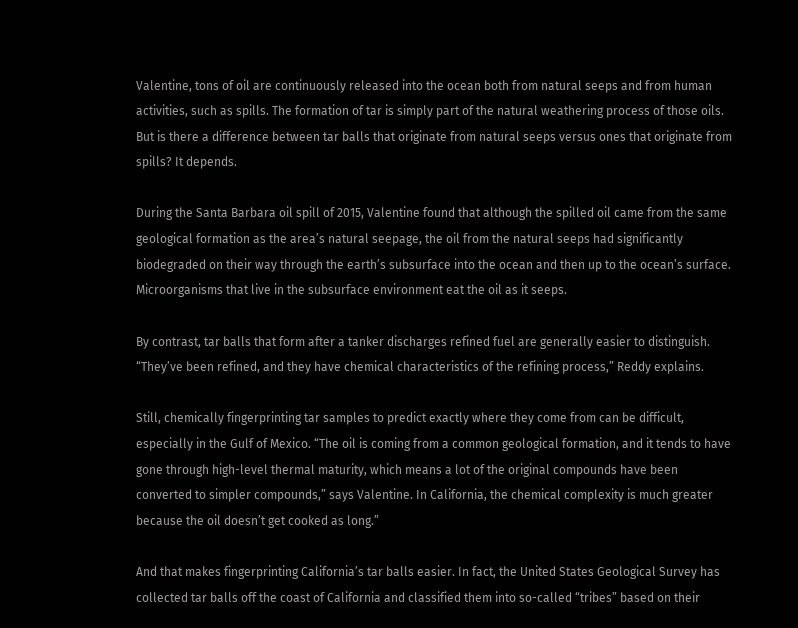Valentine, tons of oil are continuously released into the ocean both from natural seeps and from human activities, such as spills. The formation of tar is simply part of the natural weathering process of those oils. But is there a difference between tar balls that originate from natural seeps versus ones that originate from spills? It depends.

During the Santa Barbara oil spill of 2015, Valentine found that although the spilled oil came from the same geological formation as the area’s natural seepage, the oil from the natural seeps had significantly biodegraded on their way through the earth’s subsurface into the ocean and then up to the ocean’s surface. Microorganisms that live in the subsurface environment eat the oil as it seeps.

By contrast, tar balls that form after a tanker discharges refined fuel are generally easier to distinguish. “They’ve been refined, and they have chemical characteristics of the refining process,” Reddy explains.

Still, chemically fingerprinting tar samples to predict exactly where they come from can be difficult, especially in the Gulf of Mexico. “The oil is coming from a common geological formation, and it tends to have gone through high-level thermal maturity, which means a lot of the original compounds have been converted to simpler compounds,” says Valentine. In California, the chemical complexity is much greater because the oil doesn’t get cooked as long.”

And that makes fingerprinting California’s tar balls easier. In fact, the United States Geological Survey has collected tar balls off the coast of California and classified them into so-called “tribes” based on their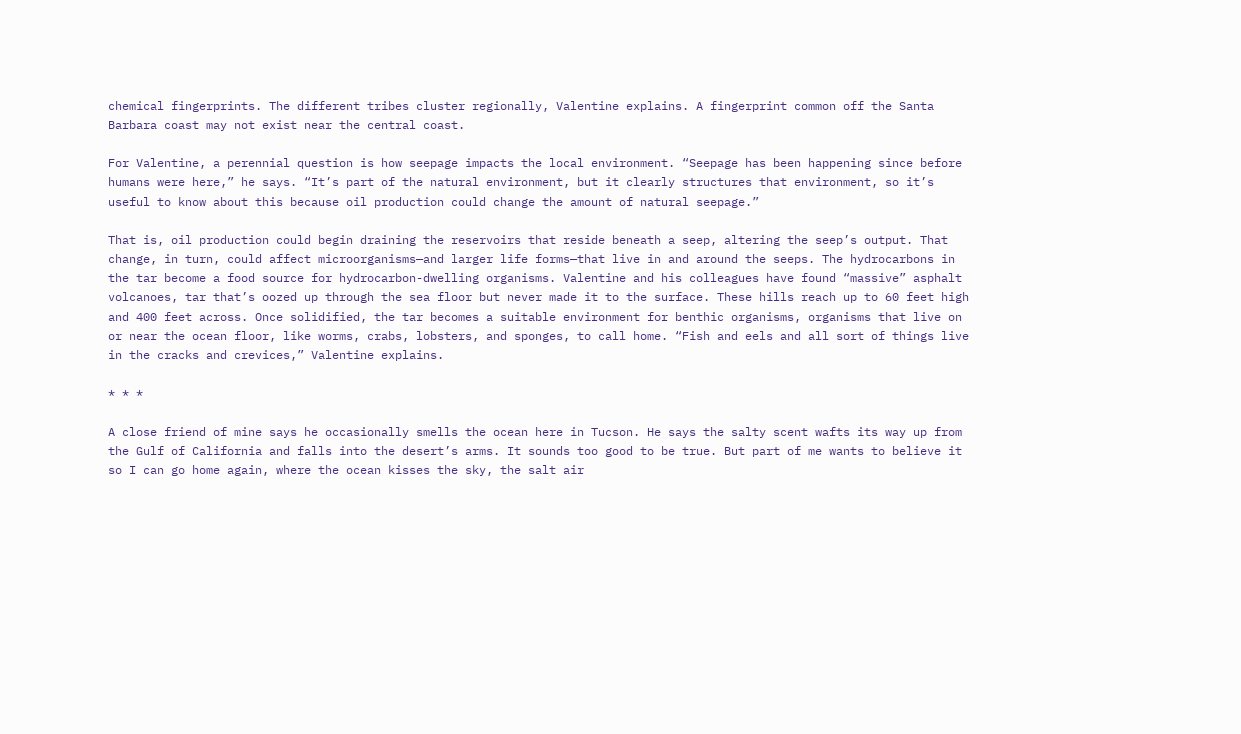chemical fingerprints. The different tribes cluster regionally, Valentine explains. A fingerprint common off the Santa Barbara coast may not exist near the central coast.

For Valentine, a perennial question is how seepage impacts the local environment. “Seepage has been happening since before humans were here,” he says. “It’s part of the natural environment, but it clearly structures that environment, so it’s useful to know about this because oil production could change the amount of natural seepage.”

That is, oil production could begin draining the reservoirs that reside beneath a seep, altering the seep’s output. That change, in turn, could affect microorganisms—and larger life forms—that live in and around the seeps. The hydrocarbons in the tar become a food source for hydrocarbon-dwelling organisms. Valentine and his colleagues have found “massive” asphalt volcanoes, tar that’s oozed up through the sea floor but never made it to the surface. These hills reach up to 60 feet high and 400 feet across. Once solidified, the tar becomes a suitable environment for benthic organisms, organisms that live on or near the ocean floor, like worms, crabs, lobsters, and sponges, to call home. “Fish and eels and all sort of things live in the cracks and crevices,” Valentine explains.

* * *

A close friend of mine says he occasionally smells the ocean here in Tucson. He says the salty scent wafts its way up from the Gulf of California and falls into the desert’s arms. It sounds too good to be true. But part of me wants to believe it so I can go home again, where the ocean kisses the sky, the salt air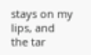stays on my lips, and the tar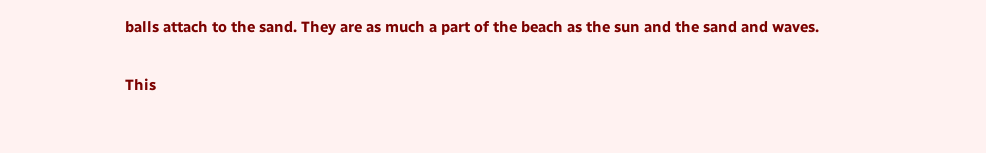balls attach to the sand. They are as much a part of the beach as the sun and the sand and waves.

This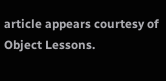article appears courtesy of Object Lessons.